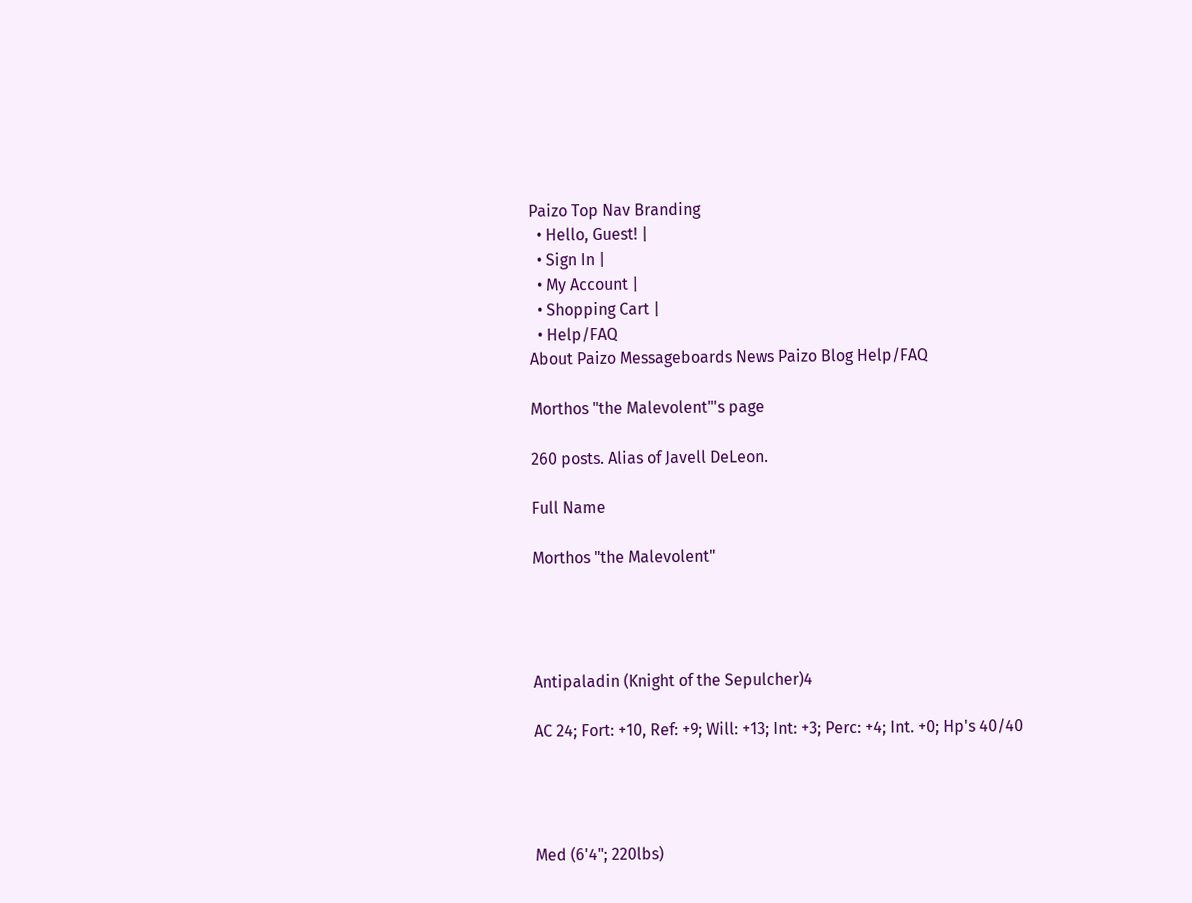Paizo Top Nav Branding
  • Hello, Guest! |
  • Sign In |
  • My Account |
  • Shopping Cart |
  • Help/FAQ
About Paizo Messageboards News Paizo Blog Help/FAQ

Morthos "the Malevolent"'s page

260 posts. Alias of Javell DeLeon.

Full Name

Morthos "the Malevolent"




Antipaladin (Knight of the Sepulcher)4

AC 24; Fort: +10, Ref: +9; Will: +13; Int: +3; Perc: +4; Int. +0; Hp's 40/40




Med (6'4"; 220lbs)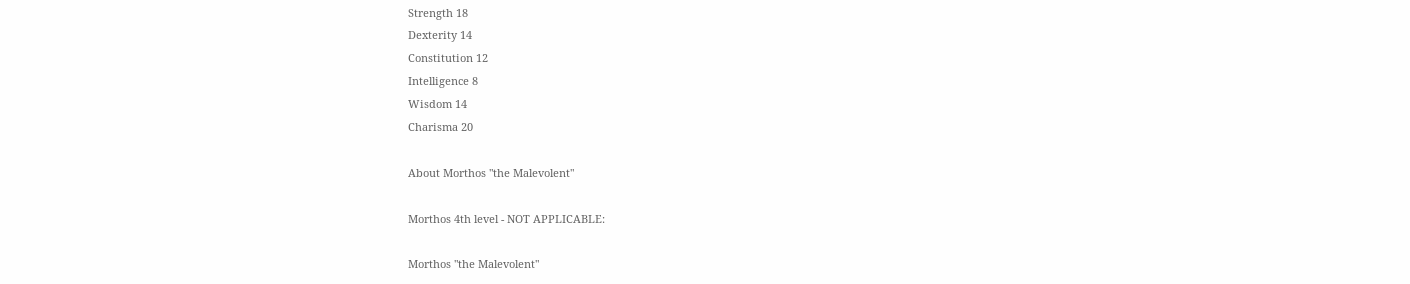Strength 18
Dexterity 14
Constitution 12
Intelligence 8
Wisdom 14
Charisma 20

About Morthos "the Malevolent"

Morthos 4th level - NOT APPLICABLE:

Morthos "the Malevolent"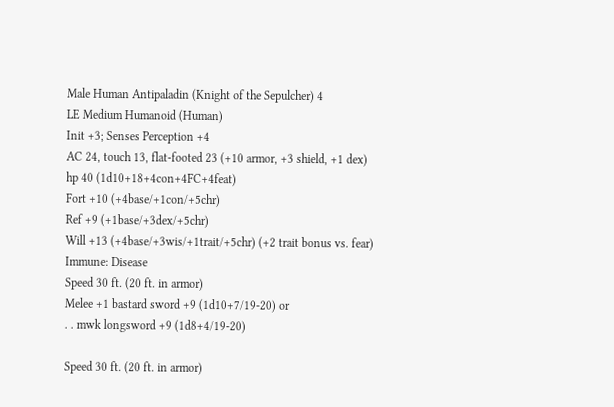Male Human Antipaladin (Knight of the Sepulcher) 4
LE Medium Humanoid (Human)
Init +3; Senses Perception +4
AC 24, touch 13, flat-footed 23 (+10 armor, +3 shield, +1 dex)
hp 40 (1d10+18+4con+4FC+4feat)
Fort +10 (+4base/+1con/+5chr)
Ref +9 (+1base/+3dex/+5chr)
Will +13 (+4base/+3wis/+1trait/+5chr) (+2 trait bonus vs. fear)
Immune: Disease
Speed 30 ft. (20 ft. in armor)
Melee +1 bastard sword +9 (1d10+7/19-20) or
. . mwk longsword +9 (1d8+4/19-20)

Speed 30 ft. (20 ft. in armor)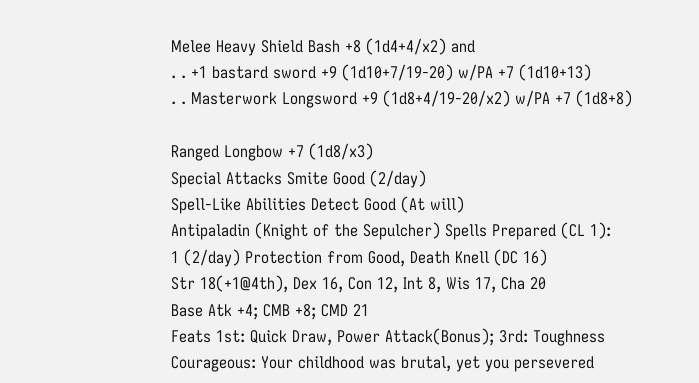Melee Heavy Shield Bash +8 (1d4+4/x2) and
. . +1 bastard sword +9 (1d10+7/19-20) w/PA +7 (1d10+13)
. . Masterwork Longsword +9 (1d8+4/19-20/x2) w/PA +7 (1d8+8)

Ranged Longbow +7 (1d8/x3)
Special Attacks Smite Good (2/day)
Spell-Like Abilities Detect Good (At will)
Antipaladin (Knight of the Sepulcher) Spells Prepared (CL 1):
1 (2/day) Protection from Good, Death Knell (DC 16)
Str 18(+1@4th), Dex 16, Con 12, Int 8, Wis 17, Cha 20
Base Atk +4; CMB +8; CMD 21
Feats 1st: Quick Draw, Power Attack(Bonus); 3rd: Toughness
Courageous: Your childhood was brutal, yet you persevered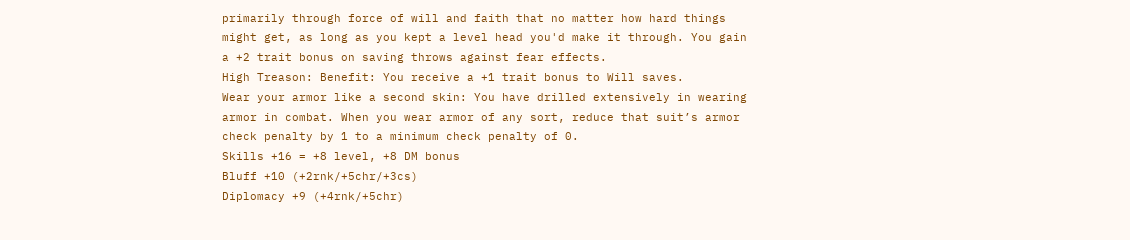primarily through force of will and faith that no matter how hard things might get, as long as you kept a level head you'd make it through. You gain a +2 trait bonus on saving throws against fear effects.
High Treason: Benefit: You receive a +1 trait bonus to Will saves.
Wear your armor like a second skin: You have drilled extensively in wearing armor in combat. When you wear armor of any sort, reduce that suit’s armor check penalty by 1 to a minimum check penalty of 0.
Skills +16 = +8 level, +8 DM bonus
Bluff +10 (+2rnk/+5chr/+3cs)
Diplomacy +9 (+4rnk/+5chr)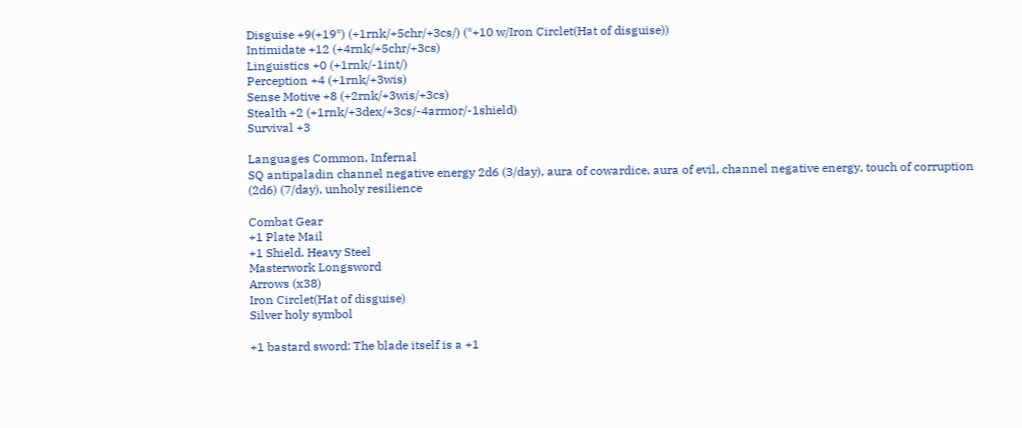Disguise +9(+19*) (+1rnk/+5chr/+3cs/) (*+10 w/Iron Circlet(Hat of disguise))
Intimidate +12 (+4rnk/+5chr/+3cs)
Linguistics +0 (+1rnk/-1int/)
Perception +4 (+1rnk/+3wis)
Sense Motive +8 (+2rnk/+3wis/+3cs)
Stealth +2 (+1rnk/+3dex/+3cs/-4armor/-1shield)
Survival +3

Languages Common, Infernal
SQ antipaladin channel negative energy 2d6 (3/day), aura of cowardice, aura of evil, channel negative energy, touch of corruption (2d6) (7/day), unholy resilience

Combat Gear
+1 Plate Mail
+1 Shield, Heavy Steel
Masterwork Longsword
Arrows (x38)
Iron Circlet(Hat of disguise)
Silver holy symbol

+1 bastard sword: The blade itself is a +1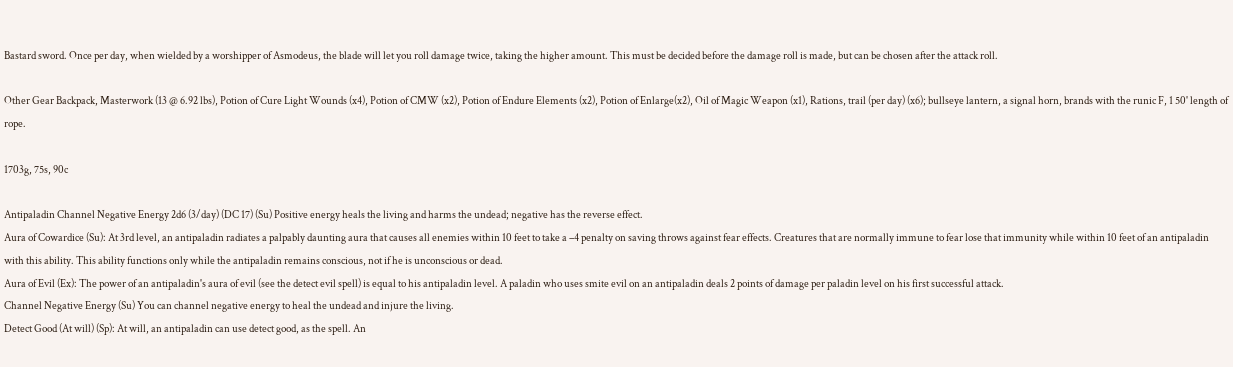Bastard sword. Once per day, when wielded by a worshipper of Asmodeus, the blade will let you roll damage twice, taking the higher amount. This must be decided before the damage roll is made, but can be chosen after the attack roll.

Other Gear Backpack, Masterwork (13 @ 6.92 lbs), Potion of Cure Light Wounds (x4), Potion of CMW (x2), Potion of Endure Elements (x2), Potion of Enlarge(x2), Oil of Magic Weapon (x1), Rations, trail (per day) (x6); bullseye lantern, a signal horn, brands with the runic F, 1 50' length of rope.

1703g, 75s, 90c

Antipaladin Channel Negative Energy 2d6 (3/day) (DC 17) (Su) Positive energy heals the living and harms the undead; negative has the reverse effect.
Aura of Cowardice (Su): At 3rd level, an antipaladin radiates a palpably daunting aura that causes all enemies within 10 feet to take a –4 penalty on saving throws against fear effects. Creatures that are normally immune to fear lose that immunity while within 10 feet of an antipaladin with this ability. This ability functions only while the antipaladin remains conscious, not if he is unconscious or dead.
Aura of Evil (Ex): The power of an antipaladin's aura of evil (see the detect evil spell) is equal to his antipaladin level. A paladin who uses smite evil on an antipaladin deals 2 points of damage per paladin level on his first successful attack.
Channel Negative Energy (Su) You can channel negative energy to heal the undead and injure the living.
Detect Good (At will) (Sp): At will, an antipaladin can use detect good, as the spell. An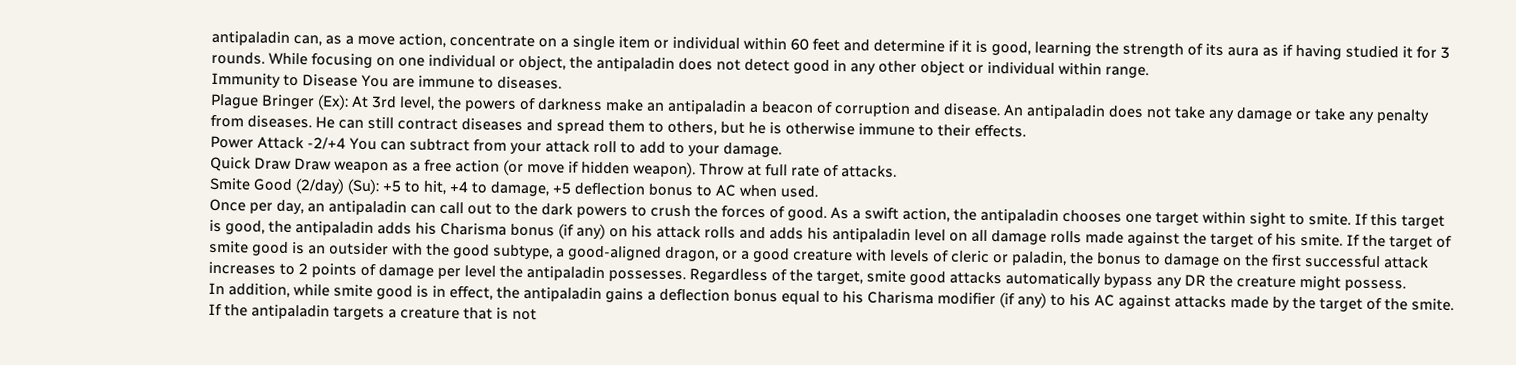antipaladin can, as a move action, concentrate on a single item or individual within 60 feet and determine if it is good, learning the strength of its aura as if having studied it for 3 rounds. While focusing on one individual or object, the antipaladin does not detect good in any other object or individual within range.
Immunity to Disease You are immune to diseases.
Plague Bringer (Ex): At 3rd level, the powers of darkness make an antipaladin a beacon of corruption and disease. An antipaladin does not take any damage or take any penalty from diseases. He can still contract diseases and spread them to others, but he is otherwise immune to their effects.
Power Attack -2/+4 You can subtract from your attack roll to add to your damage.
Quick Draw Draw weapon as a free action (or move if hidden weapon). Throw at full rate of attacks.
Smite Good (2/day) (Su): +5 to hit, +4 to damage, +5 deflection bonus to AC when used.
Once per day, an antipaladin can call out to the dark powers to crush the forces of good. As a swift action, the antipaladin chooses one target within sight to smite. If this target is good, the antipaladin adds his Charisma bonus (if any) on his attack rolls and adds his antipaladin level on all damage rolls made against the target of his smite. If the target of smite good is an outsider with the good subtype, a good-aligned dragon, or a good creature with levels of cleric or paladin, the bonus to damage on the first successful attack increases to 2 points of damage per level the antipaladin possesses. Regardless of the target, smite good attacks automatically bypass any DR the creature might possess.
In addition, while smite good is in effect, the antipaladin gains a deflection bonus equal to his Charisma modifier (if any) to his AC against attacks made by the target of the smite. If the antipaladin targets a creature that is not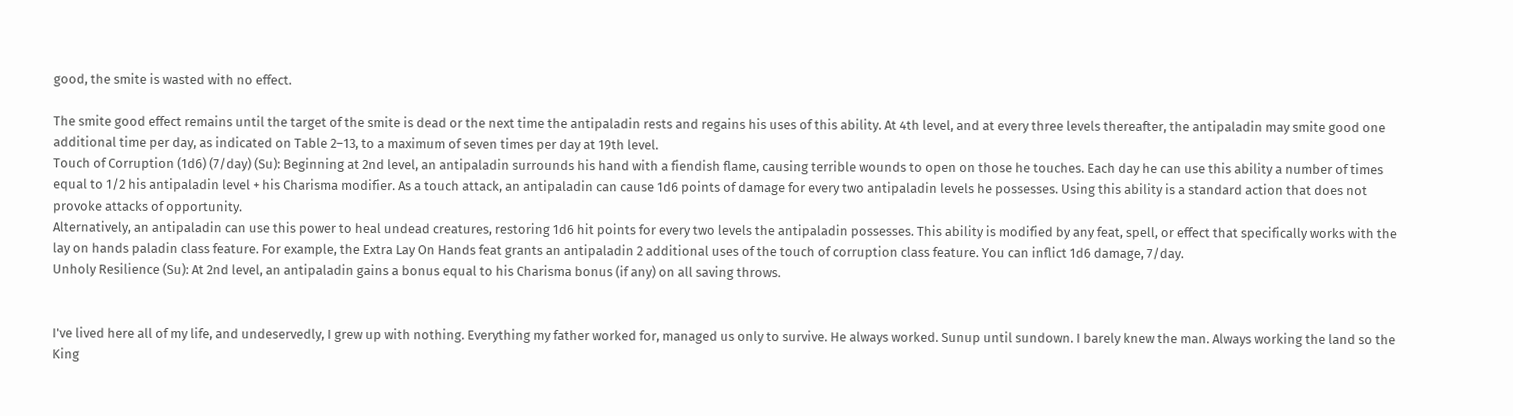good, the smite is wasted with no effect.

The smite good effect remains until the target of the smite is dead or the next time the antipaladin rests and regains his uses of this ability. At 4th level, and at every three levels thereafter, the antipaladin may smite good one additional time per day, as indicated on Table 2–13, to a maximum of seven times per day at 19th level.
Touch of Corruption (1d6) (7/day) (Su): Beginning at 2nd level, an antipaladin surrounds his hand with a fiendish flame, causing terrible wounds to open on those he touches. Each day he can use this ability a number of times equal to 1/2 his antipaladin level + his Charisma modifier. As a touch attack, an antipaladin can cause 1d6 points of damage for every two antipaladin levels he possesses. Using this ability is a standard action that does not provoke attacks of opportunity.
Alternatively, an antipaladin can use this power to heal undead creatures, restoring 1d6 hit points for every two levels the antipaladin possesses. This ability is modified by any feat, spell, or effect that specifically works with the lay on hands paladin class feature. For example, the Extra Lay On Hands feat grants an antipaladin 2 additional uses of the touch of corruption class feature. You can inflict 1d6 damage, 7/day.
Unholy Resilience (Su): At 2nd level, an antipaladin gains a bonus equal to his Charisma bonus (if any) on all saving throws.


I've lived here all of my life, and undeservedly, I grew up with nothing. Everything my father worked for, managed us only to survive. He always worked. Sunup until sundown. I barely knew the man. Always working the land so the King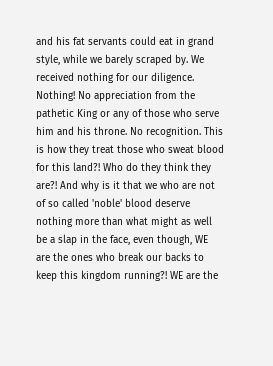and his fat servants could eat in grand style, while we barely scraped by. We received nothing for our diligence. Nothing! No appreciation from the pathetic King or any of those who serve him and his throne. No recognition. This is how they treat those who sweat blood for this land?! Who do they think they are?! And why is it that we who are not of so called 'noble' blood deserve nothing more than what might as well be a slap in the face, even though, WE are the ones who break our backs to keep this kingdom running?! WE are the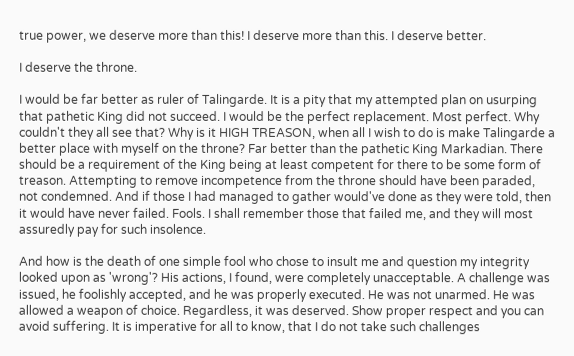true power, we deserve more than this! I deserve more than this. I deserve better.

I deserve the throne.

I would be far better as ruler of Talingarde. It is a pity that my attempted plan on usurping that pathetic King did not succeed. I would be the perfect replacement. Most perfect. Why couldn't they all see that? Why is it HIGH TREASON, when all I wish to do is make Talingarde a better place with myself on the throne? Far better than the pathetic King Markadian. There should be a requirement of the King being at least competent for there to be some form of treason. Attempting to remove incompetence from the throne should have been paraded, not condemned. And if those I had managed to gather would've done as they were told, then it would have never failed. Fools. I shall remember those that failed me, and they will most assuredly pay for such insolence.

And how is the death of one simple fool who chose to insult me and question my integrity looked upon as 'wrong'? His actions, I found, were completely unacceptable. A challenge was issued, he foolishly accepted, and he was properly executed. He was not unarmed. He was allowed a weapon of choice. Regardless, it was deserved. Show proper respect and you can avoid suffering. It is imperative for all to know, that I do not take such challenges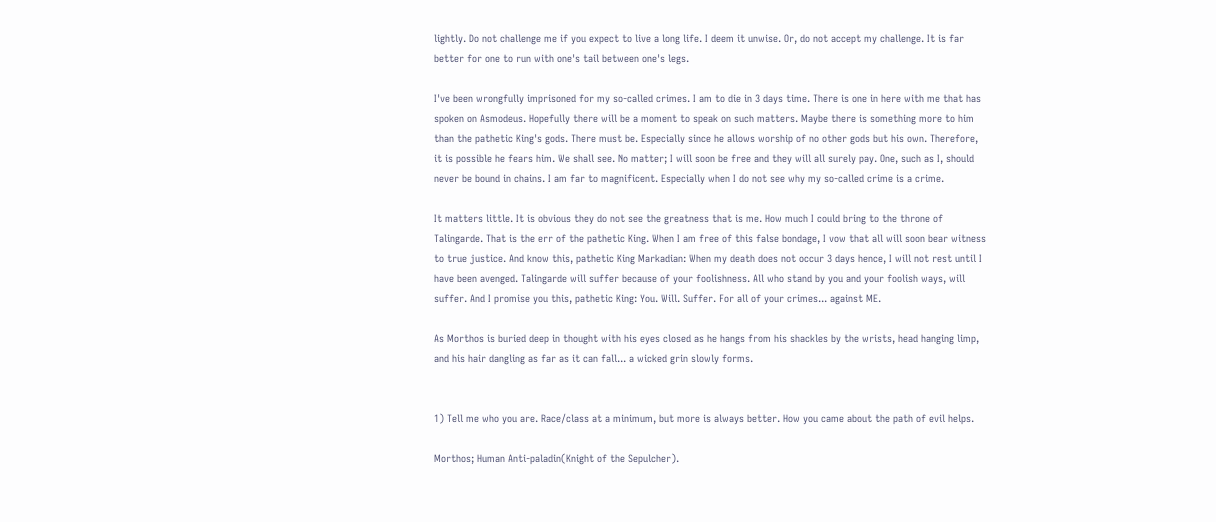lightly. Do not challenge me if you expect to live a long life. I deem it unwise. Or, do not accept my challenge. It is far better for one to run with one's tail between one's legs.

I've been wrongfully imprisoned for my so-called crimes. I am to die in 3 days time. There is one in here with me that has spoken on Asmodeus. Hopefully there will be a moment to speak on such matters. Maybe there is something more to him than the pathetic King's gods. There must be. Especially since he allows worship of no other gods but his own. Therefore, it is possible he fears him. We shall see. No matter; I will soon be free and they will all surely pay. One, such as I, should never be bound in chains. I am far to magnificent. Especially when I do not see why my so-called crime is a crime.

It matters little. It is obvious they do not see the greatness that is me. How much I could bring to the throne of Talingarde. That is the err of the pathetic King. When I am free of this false bondage, I vow that all will soon bear witness to true justice. And know this, pathetic King Markadian: When my death does not occur 3 days hence, I will not rest until I have been avenged. Talingarde will suffer because of your foolishness. All who stand by you and your foolish ways, will suffer. And I promise you this, pathetic King: You. Will. Suffer. For all of your crimes... against ME.

As Morthos is buried deep in thought with his eyes closed as he hangs from his shackles by the wrists, head hanging limp, and his hair dangling as far as it can fall... a wicked grin slowly forms.


1) Tell me who you are. Race/class at a minimum, but more is always better. How you came about the path of evil helps.

Morthos; Human Anti-paladin(Knight of the Sepulcher).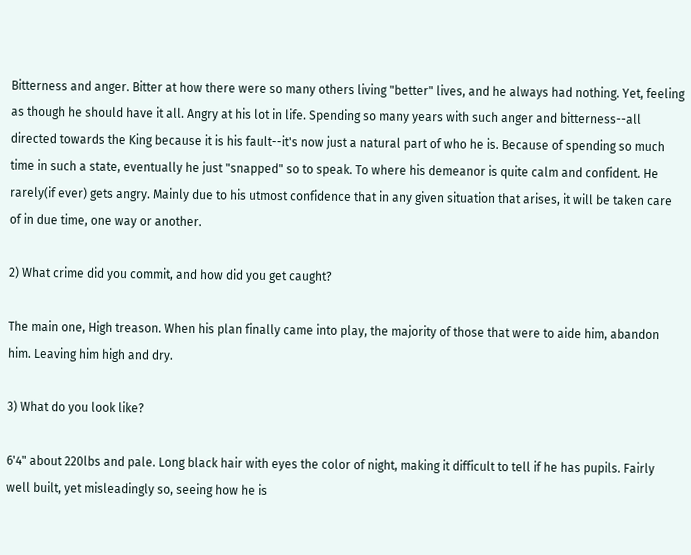Bitterness and anger. Bitter at how there were so many others living "better" lives, and he always had nothing. Yet, feeling as though he should have it all. Angry at his lot in life. Spending so many years with such anger and bitterness--all directed towards the King because it is his fault--it's now just a natural part of who he is. Because of spending so much time in such a state, eventually he just "snapped" so to speak. To where his demeanor is quite calm and confident. He rarely(if ever) gets angry. Mainly due to his utmost confidence that in any given situation that arises, it will be taken care of in due time, one way or another.

2) What crime did you commit, and how did you get caught?

The main one, High treason. When his plan finally came into play, the majority of those that were to aide him, abandon him. Leaving him high and dry.

3) What do you look like?

6'4" about 220lbs and pale. Long black hair with eyes the color of night, making it difficult to tell if he has pupils. Fairly well built, yet misleadingly so, seeing how he is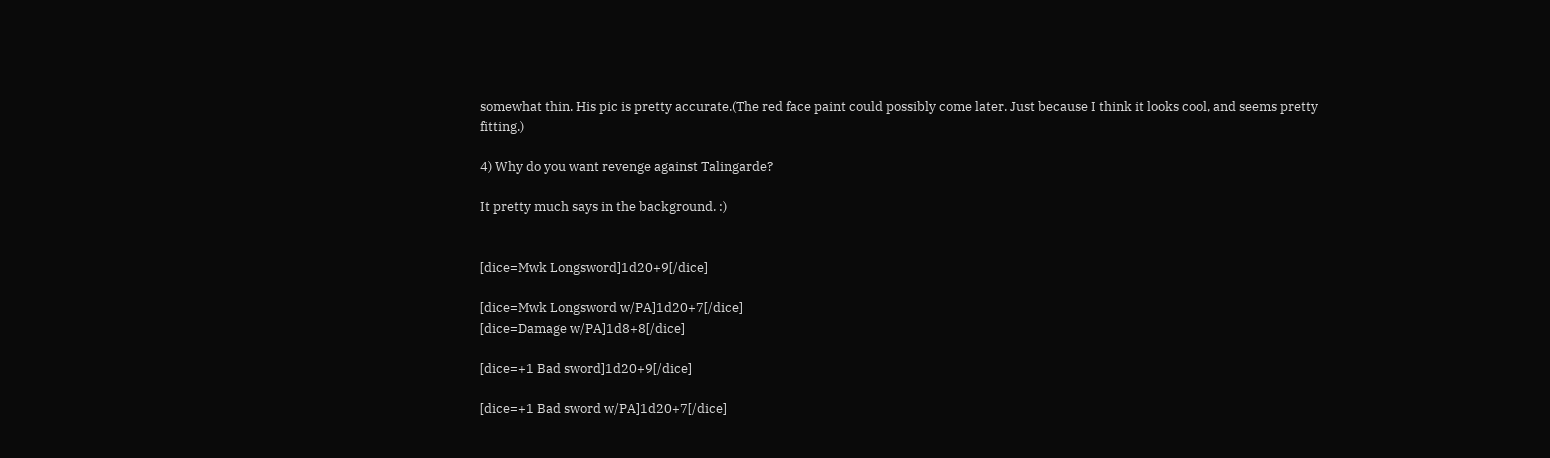somewhat thin. His pic is pretty accurate.(The red face paint could possibly come later. Just because I think it looks cool, and seems pretty fitting.)

4) Why do you want revenge against Talingarde?

It pretty much says in the background. :)


[dice=Mwk Longsword]1d20+9[/dice]

[dice=Mwk Longsword w/PA]1d20+7[/dice]
[dice=Damage w/PA]1d8+8[/dice]

[dice=+1 Bad sword]1d20+9[/dice]

[dice=+1 Bad sword w/PA]1d20+7[/dice]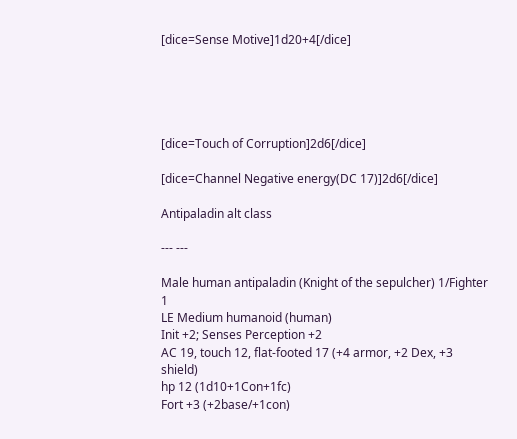[dice=Sense Motive]1d20+4[/dice]





[dice=Touch of Corruption]2d6[/dice]

[dice=Channel Negative energy(DC 17)]2d6[/dice]

Antipaladin alt class

--- ---

Male human antipaladin (Knight of the sepulcher) 1/Fighter 1
LE Medium humanoid (human)
Init +2; Senses Perception +2
AC 19, touch 12, flat-footed 17 (+4 armor, +2 Dex, +3 shield)
hp 12 (1d10+1Con+1fc)
Fort +3 (+2base/+1con)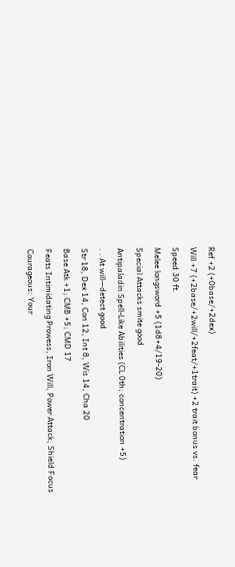Ref +2 (+0base/+2dex)
Will +7 (+2base/+2will/+2feat/+1trait) +2 trait bonus vs. fear
Speed 30 ft.
Melee longsword +5 (1d8+4/19-20)
Special Attacks smite good
Antipaladin Spell-Like Abilities (CL 0th; concentration +5)
. . At will—detect good
Str 18, Dex 14, Con 12, Int 8, Wis 14, Cha 20
Base Atk +1; CMB +5; CMD 17
Feats Intimidating Prowess, Iron Will, Power Attack, Shield Focus
Courageous: Your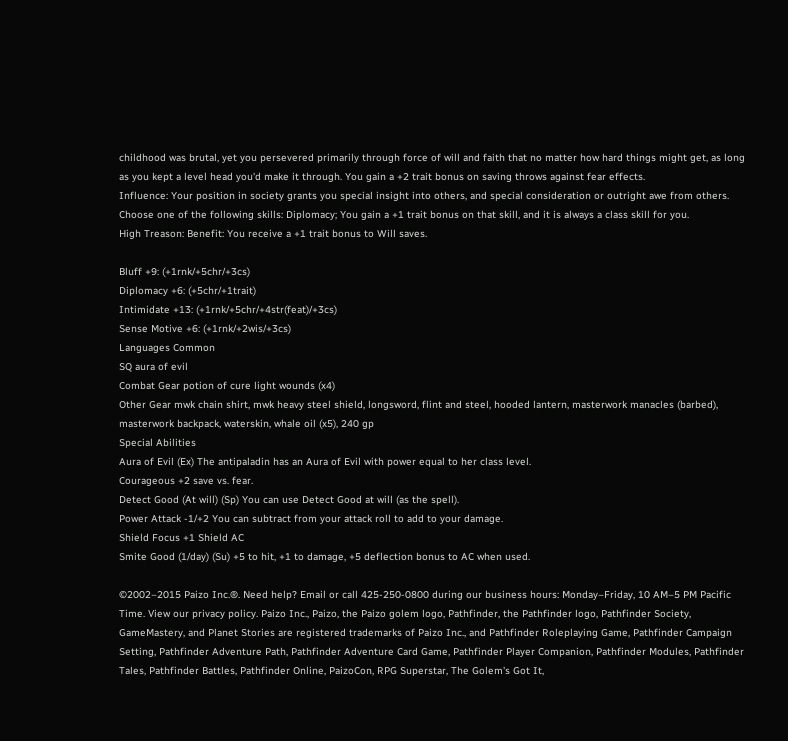childhood was brutal, yet you persevered primarily through force of will and faith that no matter how hard things might get, as long as you kept a level head you'd make it through. You gain a +2 trait bonus on saving throws against fear effects.
Influence: Your position in society grants you special insight into others, and special consideration or outright awe from others. Choose one of the following skills: Diplomacy; You gain a +1 trait bonus on that skill, and it is always a class skill for you.
High Treason: Benefit: You receive a +1 trait bonus to Will saves.

Bluff +9: (+1rnk/+5chr/+3cs)
Diplomacy +6: (+5chr/+1trait)
Intimidate +13: (+1rnk/+5chr/+4str(feat)/+3cs)
Sense Motive +6: (+1rnk/+2wis/+3cs)
Languages Common
SQ aura of evil
Combat Gear potion of cure light wounds (x4)
Other Gear mwk chain shirt, mwk heavy steel shield, longsword, flint and steel, hooded lantern, masterwork manacles (barbed), masterwork backpack, waterskin, whale oil (x5), 240 gp
Special Abilities
Aura of Evil (Ex) The antipaladin has an Aura of Evil with power equal to her class level.
Courageous +2 save vs. fear.
Detect Good (At will) (Sp) You can use Detect Good at will (as the spell).
Power Attack -1/+2 You can subtract from your attack roll to add to your damage.
Shield Focus +1 Shield AC
Smite Good (1/day) (Su) +5 to hit, +1 to damage, +5 deflection bonus to AC when used.

©2002–2015 Paizo Inc.®. Need help? Email or call 425-250-0800 during our business hours: Monday–Friday, 10 AM–5 PM Pacific Time. View our privacy policy. Paizo Inc., Paizo, the Paizo golem logo, Pathfinder, the Pathfinder logo, Pathfinder Society, GameMastery, and Planet Stories are registered trademarks of Paizo Inc., and Pathfinder Roleplaying Game, Pathfinder Campaign Setting, Pathfinder Adventure Path, Pathfinder Adventure Card Game, Pathfinder Player Companion, Pathfinder Modules, Pathfinder Tales, Pathfinder Battles, Pathfinder Online, PaizoCon, RPG Superstar, The Golem's Got It,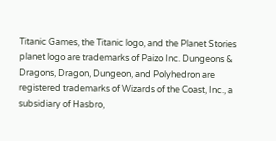Titanic Games, the Titanic logo, and the Planet Stories planet logo are trademarks of Paizo Inc. Dungeons & Dragons, Dragon, Dungeon, and Polyhedron are registered trademarks of Wizards of the Coast, Inc., a subsidiary of Hasbro,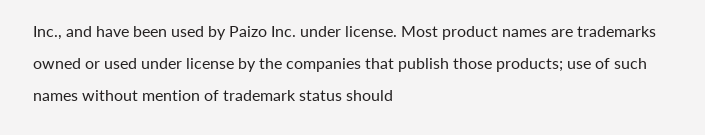Inc., and have been used by Paizo Inc. under license. Most product names are trademarks owned or used under license by the companies that publish those products; use of such names without mention of trademark status should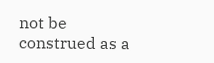not be construed as a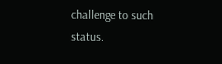challenge to such status.